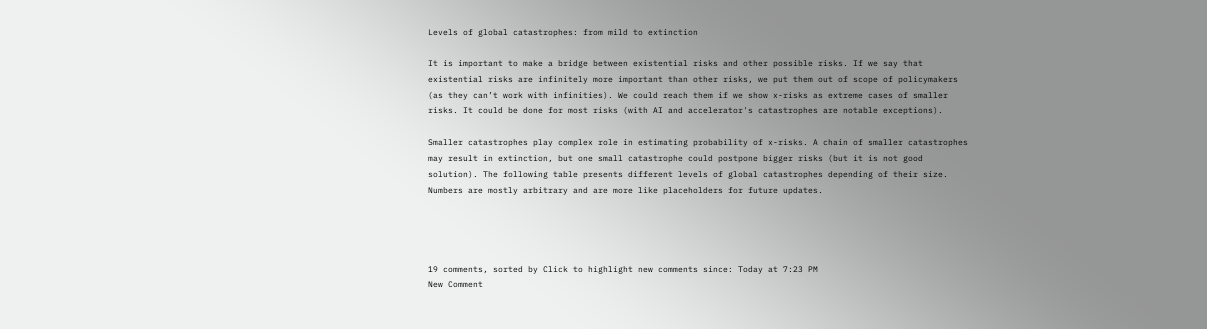Levels of global catastrophes: from mild to extinction

It is important to make a bridge between existential risks and other possible risks. If we say that existential risks are infinitely more important than other risks, we put them out of scope of policymakers (as they can’t work with infinities). We could reach them if we show x-risks as extreme cases of smaller risks. It could be done for most risks (with AI and accelerator's catastrophes are notable exceptions).

Smaller catastrophes play complex role in estimating probability of x-risks. A chain of smaller catastrophes may result in extinction, but one small catastrophe could postpone bigger risks (but it is not good solution). The following table presents different levels of global catastrophes depending of their size. Numbers are mostly arbitrary and are more like placeholders for future updates.




19 comments, sorted by Click to highlight new comments since: Today at 7:23 PM
New Comment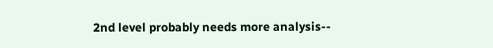2nd level probably needs more analysis--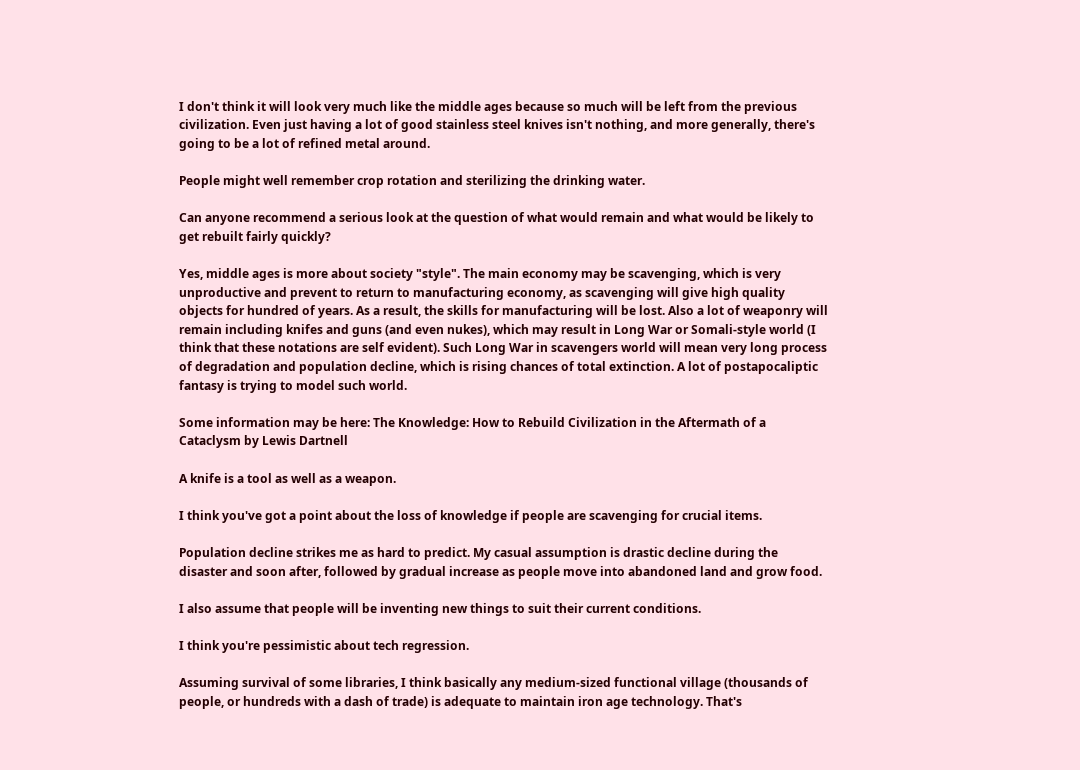I don't think it will look very much like the middle ages because so much will be left from the previous civilization. Even just having a lot of good stainless steel knives isn't nothing, and more generally, there's going to be a lot of refined metal around.

People might well remember crop rotation and sterilizing the drinking water.

Can anyone recommend a serious look at the question of what would remain and what would be likely to get rebuilt fairly quickly?

Yes, middle ages is more about society "style". The main economy may be scavenging, which is very unproductive and prevent to return to manufacturing economy, as scavenging will give high quality objects for hundred of years. As a result, the skills for manufacturing will be lost. Also a lot of weaponry will remain including knifes and guns (and even nukes), which may result in Long War or Somali-style world (I think that these notations are self evident). Such Long War in scavengers world will mean very long process of degradation and population decline, which is rising chances of total extinction. A lot of postapocaliptic fantasy is trying to model such world.

Some information may be here: The Knowledge: How to Rebuild Civilization in the Aftermath of a Cataclysm by Lewis Dartnell

A knife is a tool as well as a weapon.

I think you've got a point about the loss of knowledge if people are scavenging for crucial items.

Population decline strikes me as hard to predict. My casual assumption is drastic decline during the disaster and soon after, followed by gradual increase as people move into abandoned land and grow food.

I also assume that people will be inventing new things to suit their current conditions.

I think you're pessimistic about tech regression.

Assuming survival of some libraries, I think basically any medium-sized functional village (thousands of people, or hundreds with a dash of trade) is adequate to maintain iron age technology. That's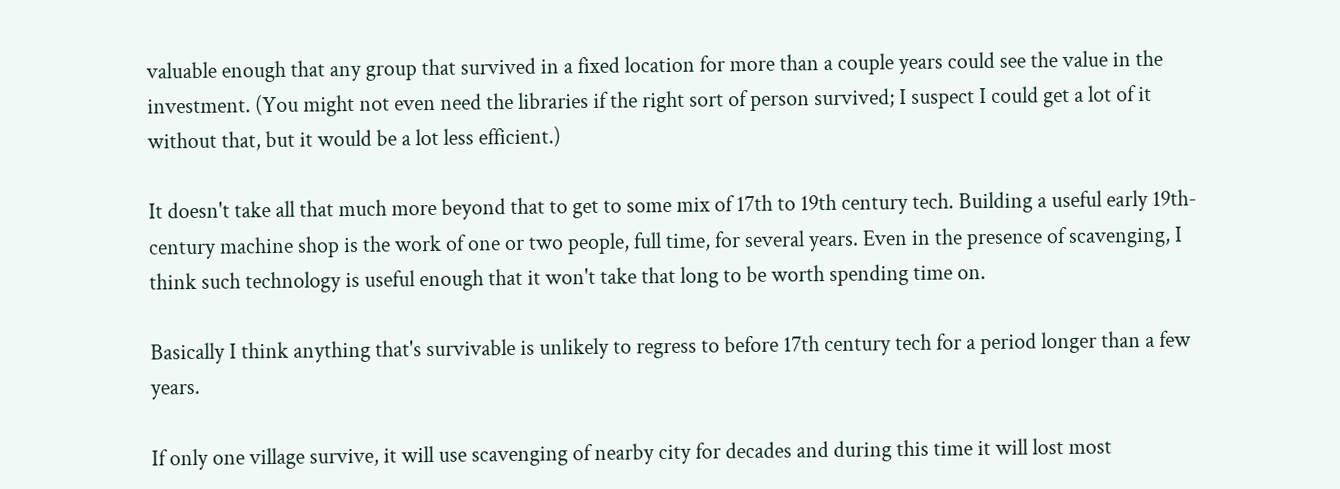valuable enough that any group that survived in a fixed location for more than a couple years could see the value in the investment. (You might not even need the libraries if the right sort of person survived; I suspect I could get a lot of it without that, but it would be a lot less efficient.)

It doesn't take all that much more beyond that to get to some mix of 17th to 19th century tech. Building a useful early 19th-century machine shop is the work of one or two people, full time, for several years. Even in the presence of scavenging, I think such technology is useful enough that it won't take that long to be worth spending time on.

Basically I think anything that's survivable is unlikely to regress to before 17th century tech for a period longer than a few years.

If only one village survive, it will use scavenging of nearby city for decades and during this time it will lost most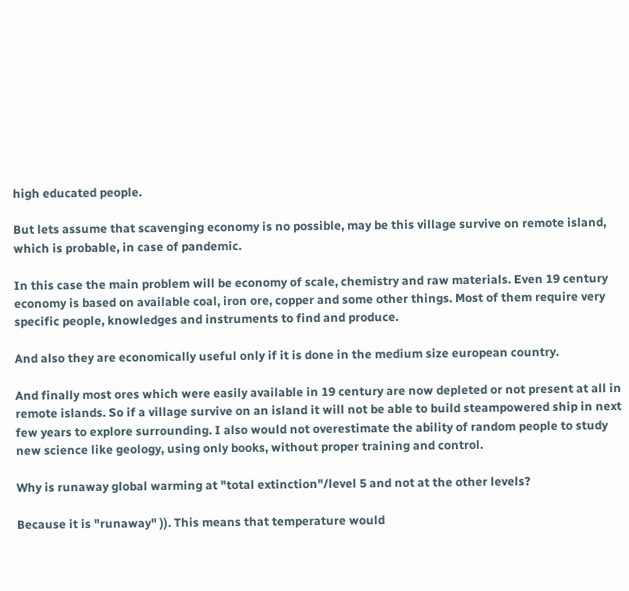high educated people.

But lets assume that scavenging economy is no possible, may be this village survive on remote island, which is probable, in case of pandemic.

In this case the main problem will be economy of scale, chemistry and raw materials. Even 19 century economy is based on available coal, iron ore, copper and some other things. Most of them require very specific people, knowledges and instruments to find and produce.

And also they are economically useful only if it is done in the medium size european country.

And finally most ores which were easily available in 19 century are now depleted or not present at all in remote islands. So if a village survive on an island it will not be able to build steampowered ship in next few years to explore surrounding. I also would not overestimate the ability of random people to study new science like geology, using only books, without proper training and control.

Why is runaway global warming at "total extinction"/level 5 and not at the other levels?

Because it is "runaway" )). This means that temperature would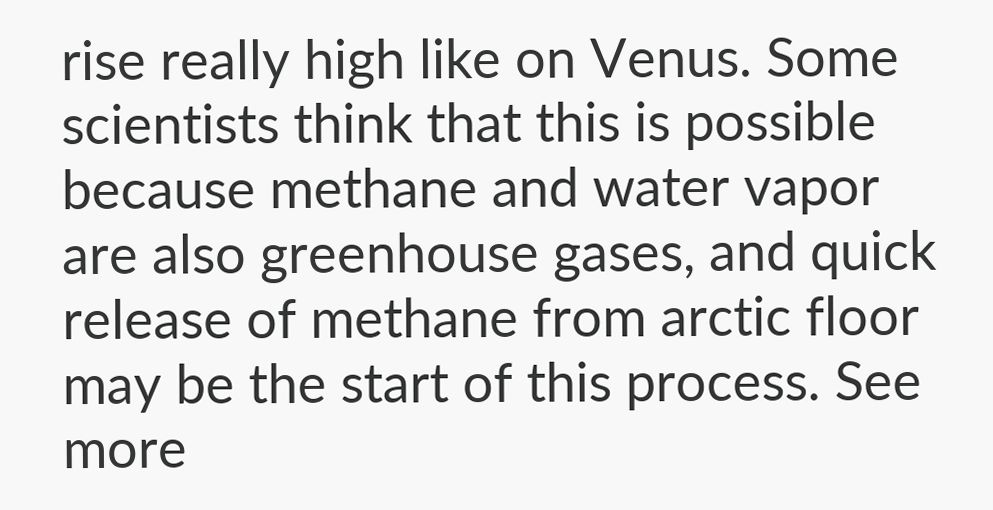rise really high like on Venus. Some scientists think that this is possible because methane and water vapor are also greenhouse gases, and quick release of methane from arctic floor may be the start of this process. See more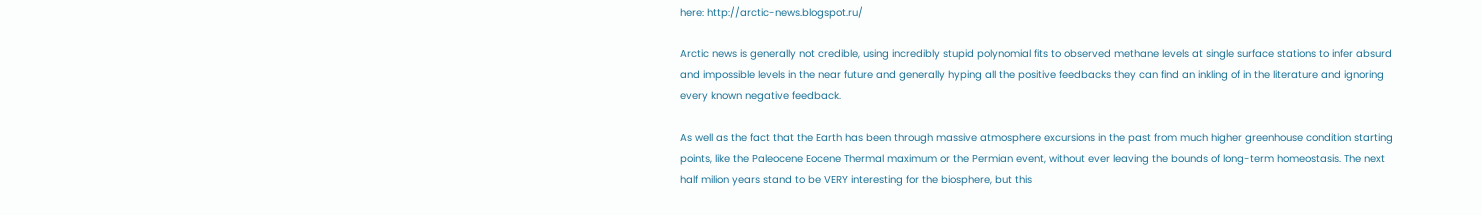here: http://arctic-news.blogspot.ru/

Arctic news is generally not credible, using incredibly stupid polynomial fits to observed methane levels at single surface stations to infer absurd and impossible levels in the near future and generally hyping all the positive feedbacks they can find an inkling of in the literature and ignoring every known negative feedback.

As well as the fact that the Earth has been through massive atmosphere excursions in the past from much higher greenhouse condition starting points, like the Paleocene Eocene Thermal maximum or the Permian event, without ever leaving the bounds of long-term homeostasis. The next half milion years stand to be VERY interesting for the biosphere, but this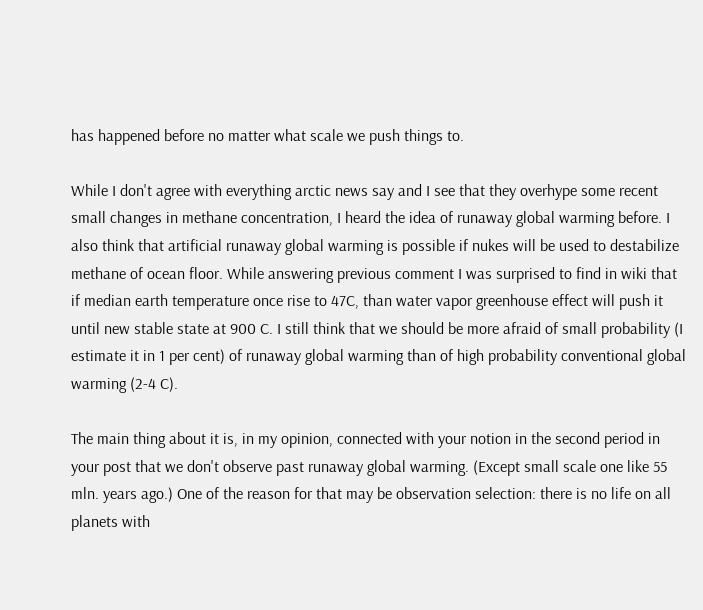has happened before no matter what scale we push things to.

While I don't agree with everything arctic news say and I see that they overhype some recent small changes in methane concentration, I heard the idea of runaway global warming before. I also think that artificial runaway global warming is possible if nukes will be used to destabilize methane of ocean floor. While answering previous comment I was surprised to find in wiki that if median earth temperature once rise to 47C, than water vapor greenhouse effect will push it until new stable state at 900 C. I still think that we should be more afraid of small probability (I estimate it in 1 per cent) of runaway global warming than of high probability conventional global warming (2-4 C).

The main thing about it is, in my opinion, connected with your notion in the second period in your post that we don't observe past runaway global warming. (Except small scale one like 55 mln. years ago.) One of the reason for that may be observation selection: there is no life on all planets with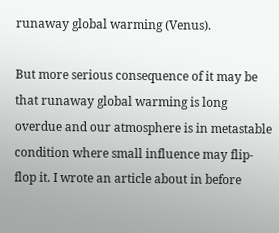runaway global warming (Venus).

But more serious consequence of it may be that runaway global warming is long overdue and our atmosphere is in metastable condition where small influence may flip-flop it. I wrote an article about in before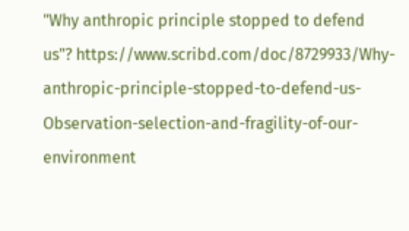"Why anthropic principle stopped to defend us"? https://www.scribd.com/doc/8729933/Why-anthropic-principle-stopped-to-defend-us-Observation-selection-and-fragility-of-our-environment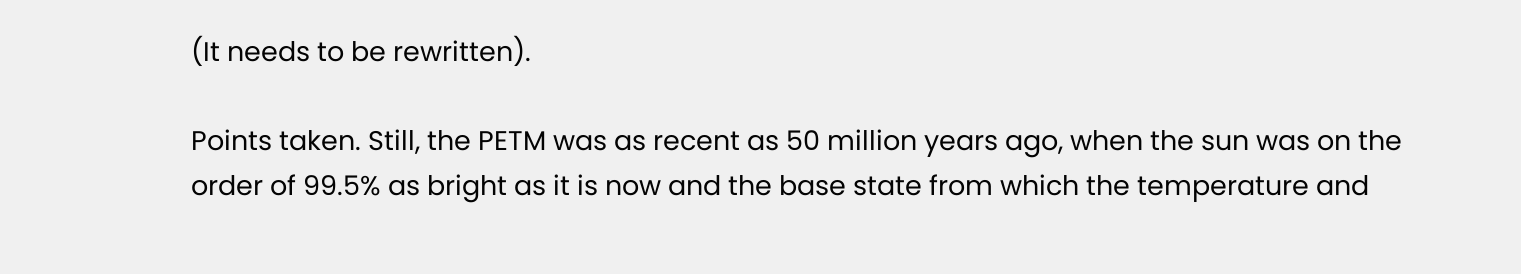(It needs to be rewritten).

Points taken. Still, the PETM was as recent as 50 million years ago, when the sun was on the order of 99.5% as bright as it is now and the base state from which the temperature and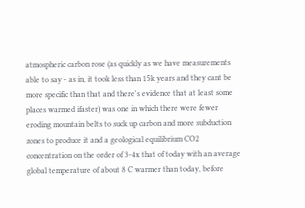atmospheric carbon rose (as quickly as we have measurements able to say - as in, it took less than 15k years and they cant be more specific than that and there's evidence that at least some places warmed ifaster) was one in which there were fewer eroding mountain belts to suck up carbon and more subduction zones to produce it and a geological equilibrium CO2 concentration on the order of 3-4x that of today with an average global temperature of about 8 C warmer than today, before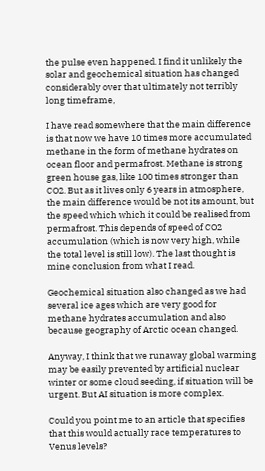the pulse even happened. I find it unlikely the solar and geochemical situation has changed considerably over that ultimately not terribly long timeframe,

I have read somewhere that the main difference is that now we have 10 times more accumulated methane in the form of methane hydrates on ocean floor and permafrost. Methane is strong green house gas, like 100 times stronger than CO2. But as it lives only 6 years in atmosphere, the main difference would be not its amount, but the speed which which it could be realised from permafrost. This depends of speed of CO2 accumulation (which is now very high, while the total level is still low). The last thought is mine conclusion from what I read.

Geochemical situation also changed as we had several ice ages which are very good for methane hydrates accumulation and also because geography of Arctic ocean changed.

Anyway, I think that we runaway global warming may be easily prevented by artificial nuclear winter or some cloud seeding, if situation will be urgent. But AI situation is more complex.

Could you point me to an article that specifies that this would actually race temperatures to Venus levels?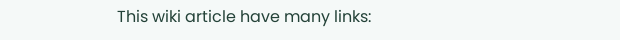This wiki article have many links: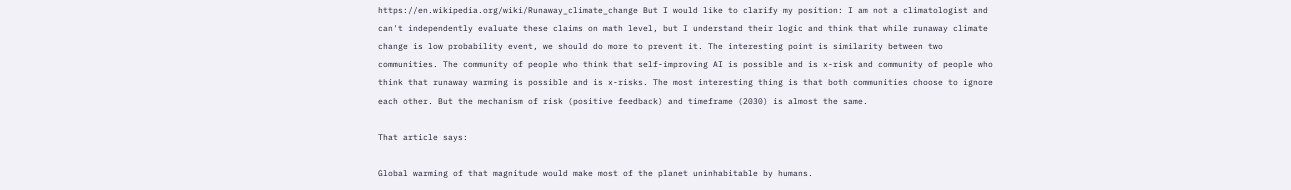https://en.wikipedia.org/wiki/Runaway_climate_change But I would like to clarify my position: I am not a climatologist and can't independently evaluate these claims on math level, but I understand their logic and think that while runaway climate change is low probability event, we should do more to prevent it. The interesting point is similarity between two communities. The community of people who think that self-improving AI is possible and is x-risk and community of people who think that runaway warming is possible and is x-risks. The most interesting thing is that both communities choose to ignore each other. But the mechanism of risk (positive feedback) and timeframe (2030) is almost the same.

That article says:

Global warming of that magnitude would make most of the planet uninhabitable by humans.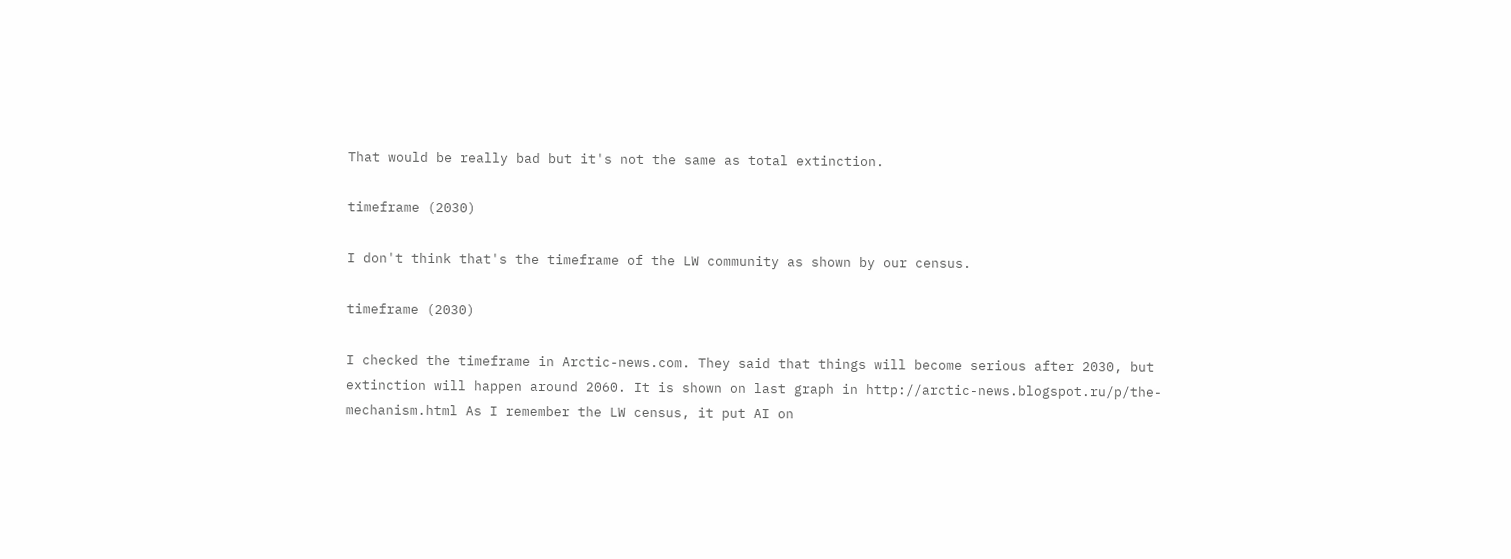That would be really bad but it's not the same as total extinction.

timeframe (2030)

I don't think that's the timeframe of the LW community as shown by our census.

timeframe (2030)

I checked the timeframe in Arctic-news.com. They said that things will become serious after 2030, but extinction will happen around 2060. It is shown on last graph in http://arctic-news.blogspot.ru/p/the-mechanism.html As I remember the LW census, it put AI on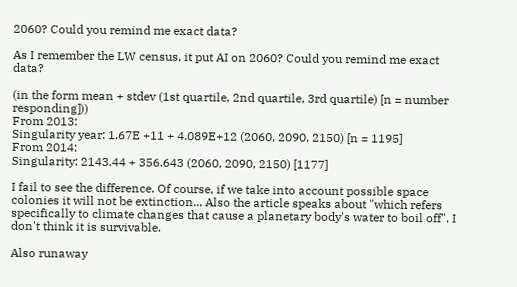2060? Could you remind me exact data?

As I remember the LW census, it put AI on 2060? Could you remind me exact data?

(in the form mean + stdev (1st quartile, 2nd quartile, 3rd quartile) [n = number responding]))
From 2013:
Singularity year: 1.67E +11 + 4.089E+12 (2060, 2090, 2150) [n = 1195]
From 2014:
Singularity: 2143.44 + 356.643 (2060, 2090, 2150) [1177]

I fail to see the difference. Of course, if we take into account possible space colonies it will not be extinction... Also the article speaks about "which refers specifically to climate changes that cause a planetary body's water to boil off". I don't think it is survivable.

Also runaway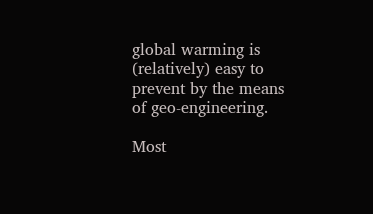global warming is (relatively) easy to prevent by the means of geo-engineering.

Most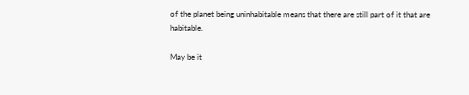of the planet being uninhabitable means that there are still part of it that are habitable.

May be it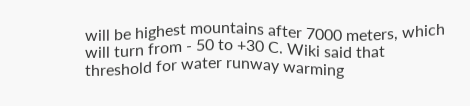will be highest mountains after 7000 meters, which will turn from - 50 to +30 C. Wiki said that threshold for water runway warming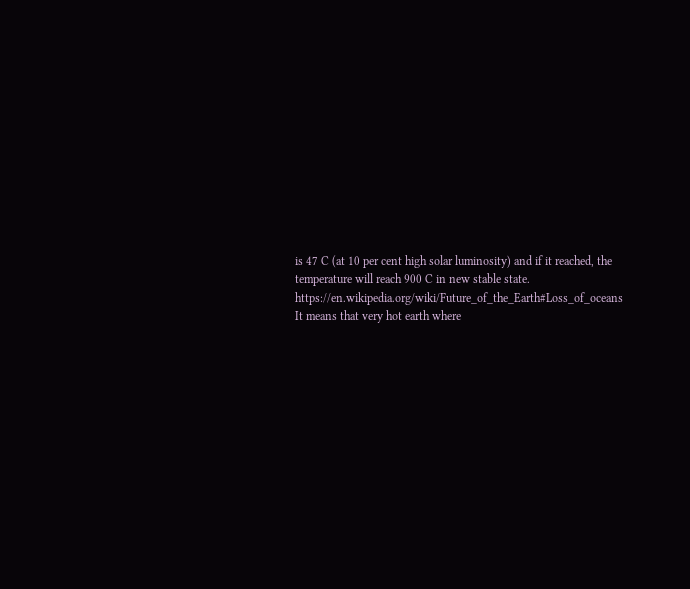is 47 C (at 10 per cent high solar luminosity) and if it reached, the temperature will reach 900 C in new stable state. https://en.wikipedia.org/wiki/Future_of_the_Earth#Loss_of_oceans It means that very hot earth where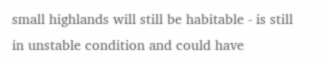small highlands will still be habitable - is still in unstable condition and could have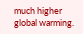much higher global warming.